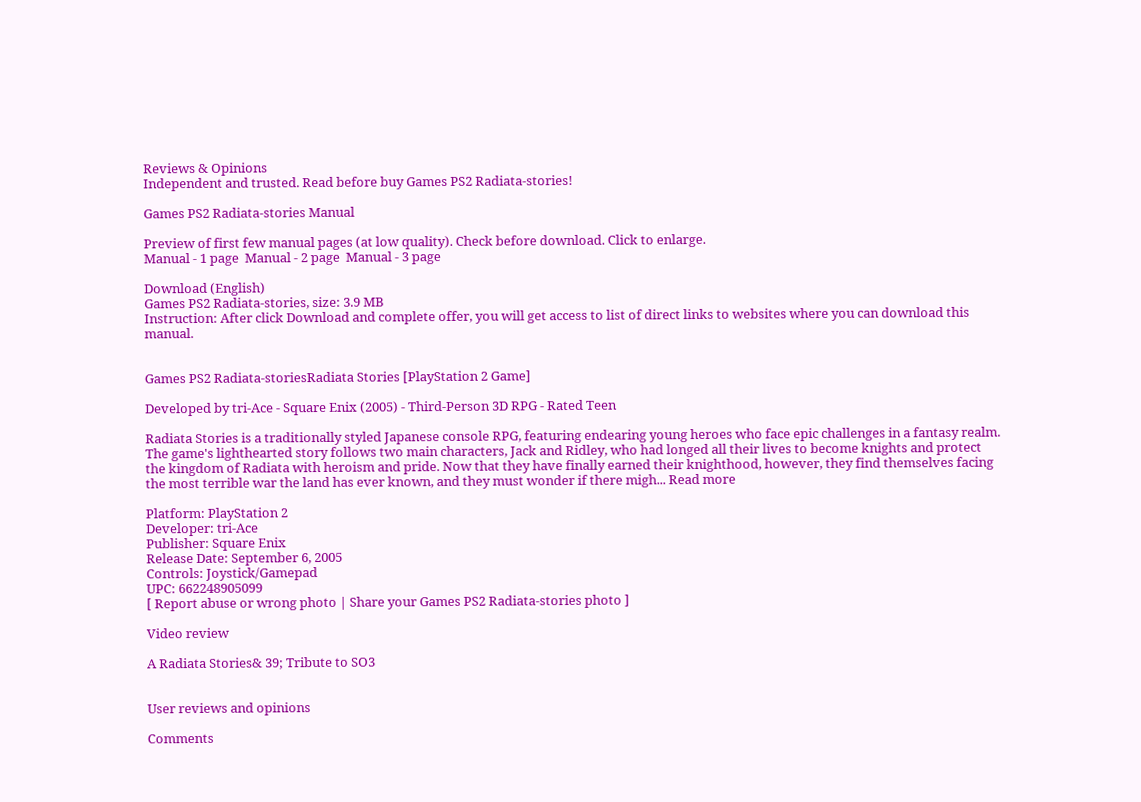Reviews & Opinions
Independent and trusted. Read before buy Games PS2 Radiata-stories!

Games PS2 Radiata-stories Manual

Preview of first few manual pages (at low quality). Check before download. Click to enlarge.
Manual - 1 page  Manual - 2 page  Manual - 3 page

Download (English)
Games PS2 Radiata-stories, size: 3.9 MB
Instruction: After click Download and complete offer, you will get access to list of direct links to websites where you can download this manual.


Games PS2 Radiata-storiesRadiata Stories [PlayStation 2 Game]

Developed by tri-Ace - Square Enix (2005) - Third-Person 3D RPG - Rated Teen

Radiata Stories is a traditionally styled Japanese console RPG, featuring endearing young heroes who face epic challenges in a fantasy realm. The game's lighthearted story follows two main characters, Jack and Ridley, who had longed all their lives to become knights and protect the kingdom of Radiata with heroism and pride. Now that they have finally earned their knighthood, however, they find themselves facing the most terrible war the land has ever known, and they must wonder if there migh... Read more

Platform: PlayStation 2
Developer: tri-Ace
Publisher: Square Enix
Release Date: September 6, 2005
Controls: Joystick/Gamepad
UPC: 662248905099
[ Report abuse or wrong photo | Share your Games PS2 Radiata-stories photo ]

Video review

A Radiata Stories& 39; Tribute to SO3


User reviews and opinions

Comments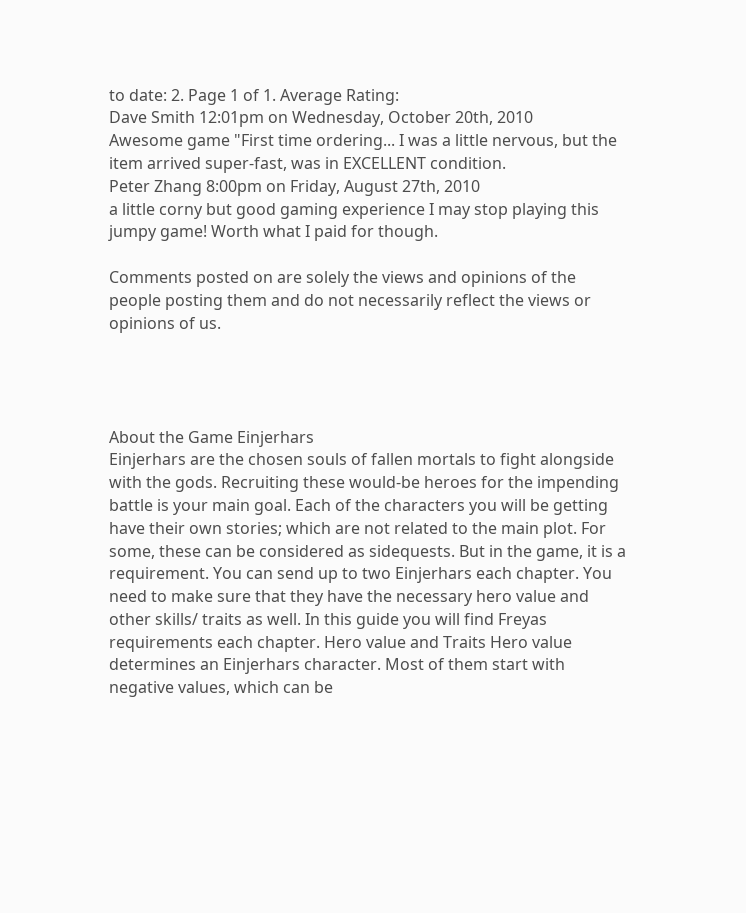to date: 2. Page 1 of 1. Average Rating:
Dave Smith 12:01pm on Wednesday, October 20th, 2010
Awesome game "First time ordering... I was a little nervous, but the item arrived super-fast, was in EXCELLENT condition.
Peter Zhang 8:00pm on Friday, August 27th, 2010
a little corny but good gaming experience I may stop playing this jumpy game! Worth what I paid for though.

Comments posted on are solely the views and opinions of the people posting them and do not necessarily reflect the views or opinions of us.




About the Game Einjerhars
Einjerhars are the chosen souls of fallen mortals to fight alongside with the gods. Recruiting these would-be heroes for the impending battle is your main goal. Each of the characters you will be getting have their own stories; which are not related to the main plot. For some, these can be considered as sidequests. But in the game, it is a requirement. You can send up to two Einjerhars each chapter. You need to make sure that they have the necessary hero value and other skills/ traits as well. In this guide you will find Freyas requirements each chapter. Hero value and Traits Hero value determines an Einjerhars character. Most of them start with negative values, which can be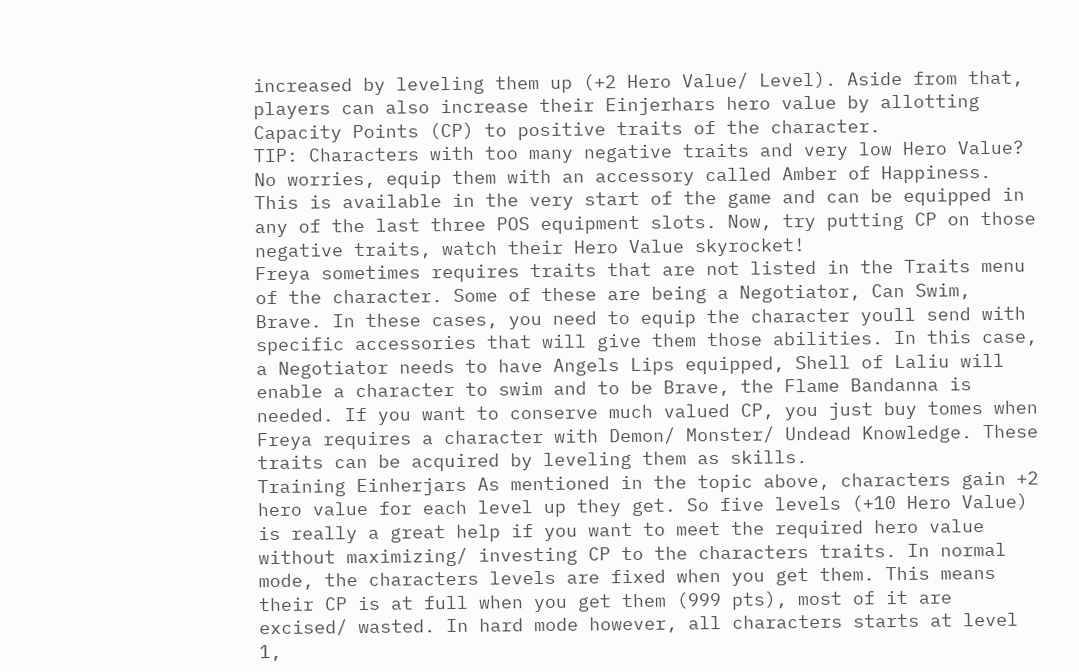increased by leveling them up (+2 Hero Value/ Level). Aside from that, players can also increase their Einjerhars hero value by allotting Capacity Points (CP) to positive traits of the character.
TIP: Characters with too many negative traits and very low Hero Value? No worries, equip them with an accessory called Amber of Happiness. This is available in the very start of the game and can be equipped in any of the last three POS equipment slots. Now, try putting CP on those negative traits, watch their Hero Value skyrocket!
Freya sometimes requires traits that are not listed in the Traits menu of the character. Some of these are being a Negotiator, Can Swim, Brave. In these cases, you need to equip the character youll send with specific accessories that will give them those abilities. In this case, a Negotiator needs to have Angels Lips equipped, Shell of Laliu will enable a character to swim and to be Brave, the Flame Bandanna is needed. If you want to conserve much valued CP, you just buy tomes when Freya requires a character with Demon/ Monster/ Undead Knowledge. These traits can be acquired by leveling them as skills.
Training Einherjars As mentioned in the topic above, characters gain +2 hero value for each level up they get. So five levels (+10 Hero Value) is really a great help if you want to meet the required hero value without maximizing/ investing CP to the characters traits. In normal mode, the characters levels are fixed when you get them. This means their CP is at full when you get them (999 pts), most of it are excised/ wasted. In hard mode however, all characters starts at level 1,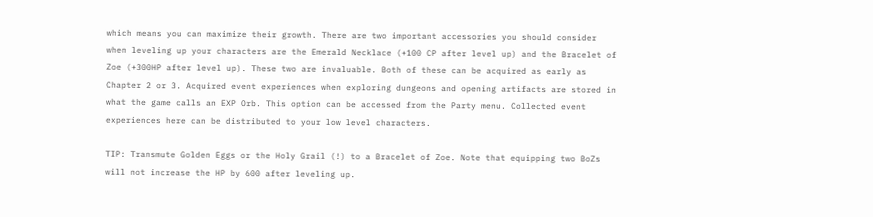which means you can maximize their growth. There are two important accessories you should consider when leveling up your characters are the Emerald Necklace (+100 CP after level up) and the Bracelet of Zoe (+300HP after level up). These two are invaluable. Both of these can be acquired as early as Chapter 2 or 3. Acquired event experiences when exploring dungeons and opening artifacts are stored in what the game calls an EXP Orb. This option can be accessed from the Party menu. Collected event experiences here can be distributed to your low level characters.

TIP: Transmute Golden Eggs or the Holy Grail (!) to a Bracelet of Zoe. Note that equipping two BoZs will not increase the HP by 600 after leveling up.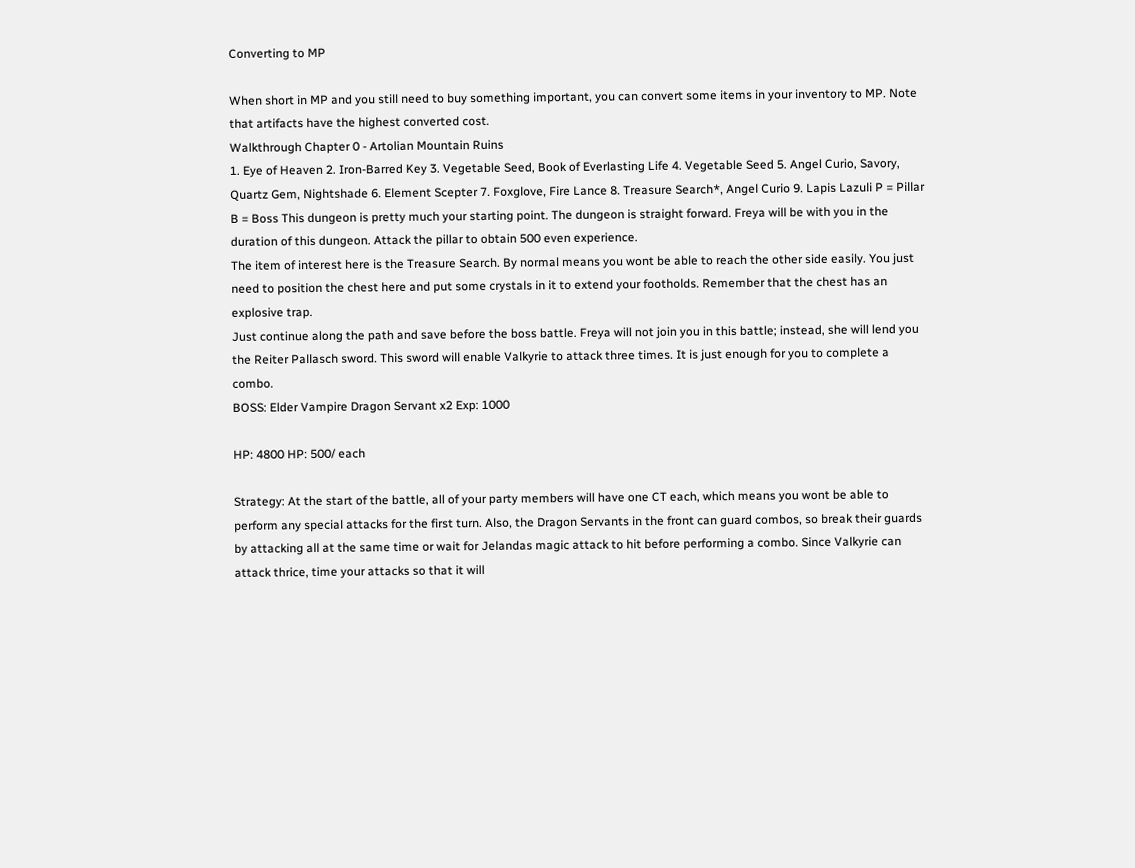Converting to MP

When short in MP and you still need to buy something important, you can convert some items in your inventory to MP. Note that artifacts have the highest converted cost.
Walkthrough Chapter 0 - Artolian Mountain Ruins
1. Eye of Heaven 2. Iron-Barred Key 3. Vegetable Seed, Book of Everlasting Life 4. Vegetable Seed 5. Angel Curio, Savory, Quartz Gem, Nightshade 6. Element Scepter 7. Foxglove, Fire Lance 8. Treasure Search*, Angel Curio 9. Lapis Lazuli P = Pillar B = Boss This dungeon is pretty much your starting point. The dungeon is straight forward. Freya will be with you in the duration of this dungeon. Attack the pillar to obtain 500 even experience.
The item of interest here is the Treasure Search. By normal means you wont be able to reach the other side easily. You just need to position the chest here and put some crystals in it to extend your footholds. Remember that the chest has an explosive trap.
Just continue along the path and save before the boss battle. Freya will not join you in this battle; instead, she will lend you the Reiter Pallasch sword. This sword will enable Valkyrie to attack three times. It is just enough for you to complete a combo.
BOSS: Elder Vampire Dragon Servant x2 Exp: 1000

HP: 4800 HP: 500/ each

Strategy: At the start of the battle, all of your party members will have one CT each, which means you wont be able to perform any special attacks for the first turn. Also, the Dragon Servants in the front can guard combos, so break their guards by attacking all at the same time or wait for Jelandas magic attack to hit before performing a combo. Since Valkyrie can attack thrice, time your attacks so that it will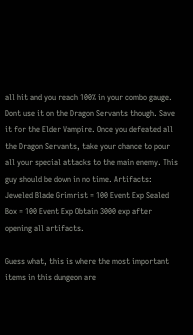all hit and you reach 100% in your combo gauge. Dont use it on the Dragon Servants though. Save it for the Elder Vampire. Once you defeated all the Dragon Servants, take your chance to pour all your special attacks to the main enemy. This guy should be down in no time. Artifacts: Jeweled Blade Grimrist = 100 Event Exp Sealed Box = 100 Event Exp Obtain 3000 exp after opening all artifacts.

Guess what, this is where the most important items in this dungeon are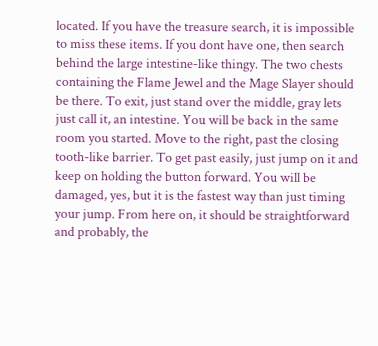located. If you have the treasure search, it is impossible to miss these items. If you dont have one, then search behind the large intestine-like thingy. The two chests containing the Flame Jewel and the Mage Slayer should be there. To exit, just stand over the middle, gray lets just call it, an intestine. You will be back in the same room you started. Move to the right, past the closing tooth-like barrier. To get past easily, just jump on it and keep on holding the button forward. You will be damaged, yes, but it is the fastest way than just timing your jump. From here on, it should be straightforward and probably, the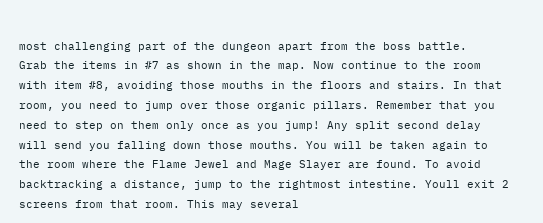most challenging part of the dungeon apart from the boss battle.
Grab the items in #7 as shown in the map. Now continue to the room with item #8, avoiding those mouths in the floors and stairs. In that room, you need to jump over those organic pillars. Remember that you need to step on them only once as you jump! Any split second delay will send you falling down those mouths. You will be taken again to the room where the Flame Jewel and Mage Slayer are found. To avoid backtracking a distance, jump to the rightmost intestine. Youll exit 2 screens from that room. This may several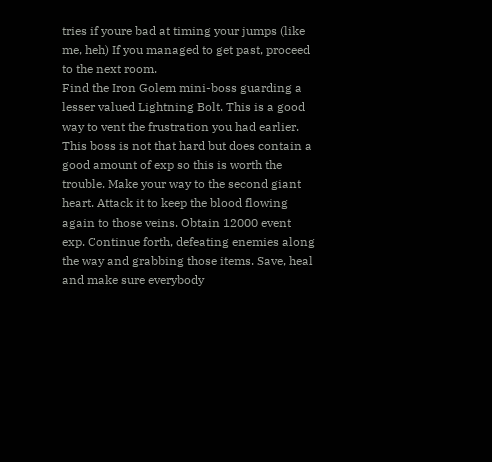tries if youre bad at timing your jumps (like me, heh) If you managed to get past, proceed to the next room.
Find the Iron Golem mini-boss guarding a lesser valued Lightning Bolt. This is a good way to vent the frustration you had earlier. This boss is not that hard but does contain a good amount of exp so this is worth the trouble. Make your way to the second giant heart. Attack it to keep the blood flowing again to those veins. Obtain 12000 event exp. Continue forth, defeating enemies along the way and grabbing those items. Save, heal and make sure everybody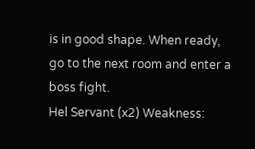is in good shape. When ready, go to the next room and enter a boss fight.
Hel Servant (x2) Weakness: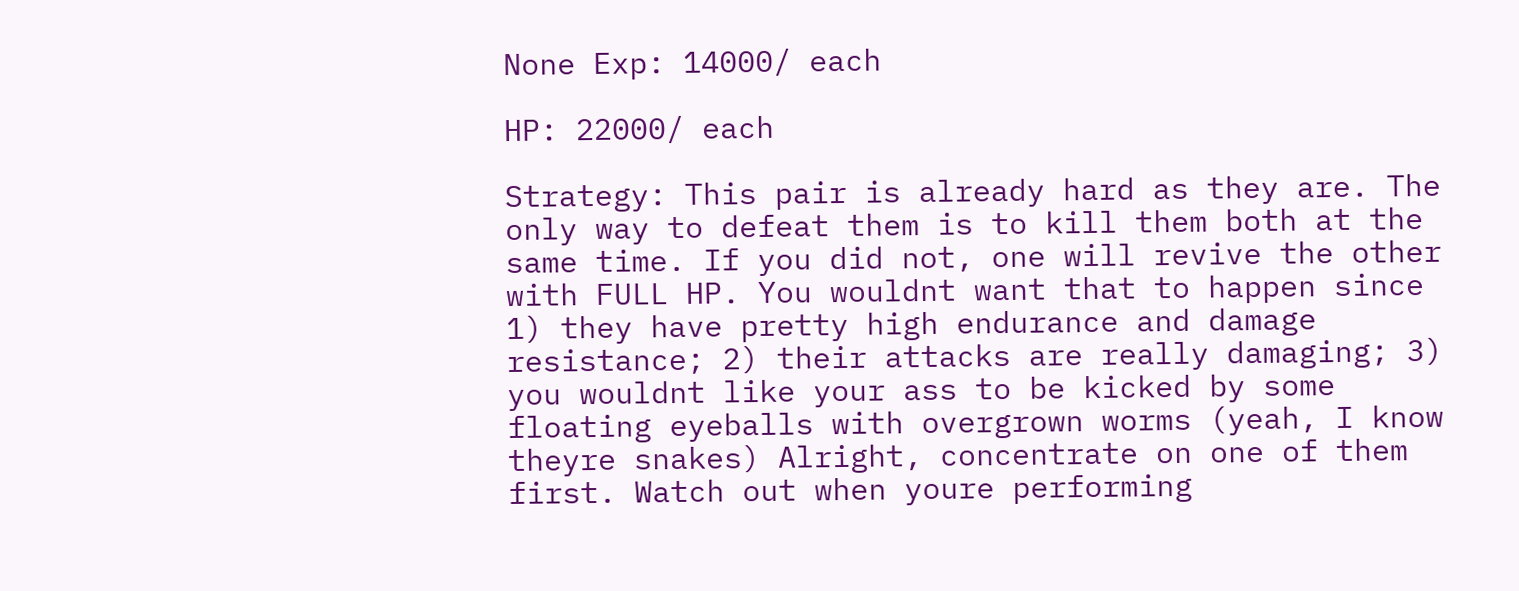None Exp: 14000/ each

HP: 22000/ each

Strategy: This pair is already hard as they are. The only way to defeat them is to kill them both at the same time. If you did not, one will revive the other with FULL HP. You wouldnt want that to happen since 1) they have pretty high endurance and damage resistance; 2) their attacks are really damaging; 3) you wouldnt like your ass to be kicked by some floating eyeballs with overgrown worms (yeah, I know theyre snakes) Alright, concentrate on one of them first. Watch out when youre performing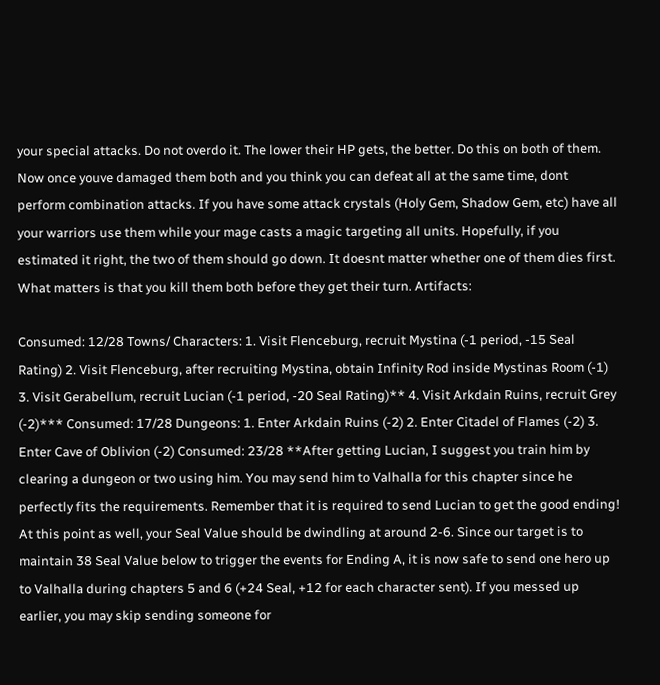your special attacks. Do not overdo it. The lower their HP gets, the better. Do this on both of them. Now once youve damaged them both and you think you can defeat all at the same time, dont perform combination attacks. If you have some attack crystals (Holy Gem, Shadow Gem, etc) have all your warriors use them while your mage casts a magic targeting all units. Hopefully, if you estimated it right, the two of them should go down. It doesnt matter whether one of them dies first. What matters is that you kill them both before they get their turn. Artifacts:

Consumed: 12/28 Towns/ Characters: 1. Visit Flenceburg, recruit Mystina (-1 period, -15 Seal Rating) 2. Visit Flenceburg, after recruiting Mystina, obtain Infinity Rod inside Mystinas Room (-1) 3. Visit Gerabellum, recruit Lucian (-1 period, -20 Seal Rating)** 4. Visit Arkdain Ruins, recruit Grey (-2)*** Consumed: 17/28 Dungeons: 1. Enter Arkdain Ruins (-2) 2. Enter Citadel of Flames (-2) 3. Enter Cave of Oblivion (-2) Consumed: 23/28 **After getting Lucian, I suggest you train him by clearing a dungeon or two using him. You may send him to Valhalla for this chapter since he perfectly fits the requirements. Remember that it is required to send Lucian to get the good ending! At this point as well, your Seal Value should be dwindling at around 2-6. Since our target is to maintain 38 Seal Value below to trigger the events for Ending A, it is now safe to send one hero up to Valhalla during chapters 5 and 6 (+24 Seal, +12 for each character sent). If you messed up earlier, you may skip sending someone for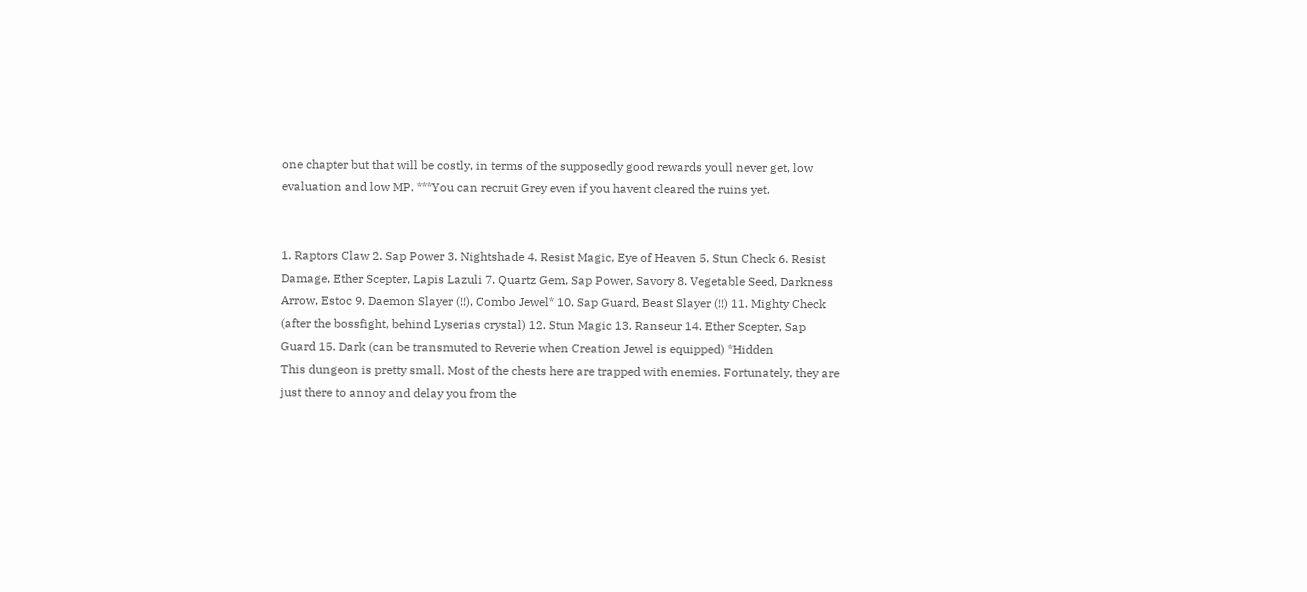one chapter but that will be costly, in terms of the supposedly good rewards youll never get, low evaluation and low MP. ***You can recruit Grey even if you havent cleared the ruins yet.


1. Raptors Claw 2. Sap Power 3. Nightshade 4. Resist Magic, Eye of Heaven 5. Stun Check 6. Resist Damage, Ether Scepter, Lapis Lazuli 7. Quartz Gem, Sap Power, Savory 8. Vegetable Seed, Darkness Arrow, Estoc 9. Daemon Slayer (!!), Combo Jewel* 10. Sap Guard, Beast Slayer (!!) 11. Mighty Check (after the bossfight, behind Lyserias crystal) 12. Stun Magic 13. Ranseur 14. Ether Scepter, Sap Guard 15. Dark (can be transmuted to Reverie when Creation Jewel is equipped) *Hidden
This dungeon is pretty small. Most of the chests here are trapped with enemies. Fortunately, they are just there to annoy and delay you from the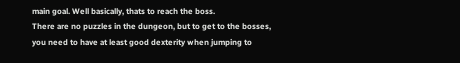main goal. Well basically, thats to reach the boss.
There are no puzzles in the dungeon, but to get to the bosses, you need to have at least good dexterity when jumping to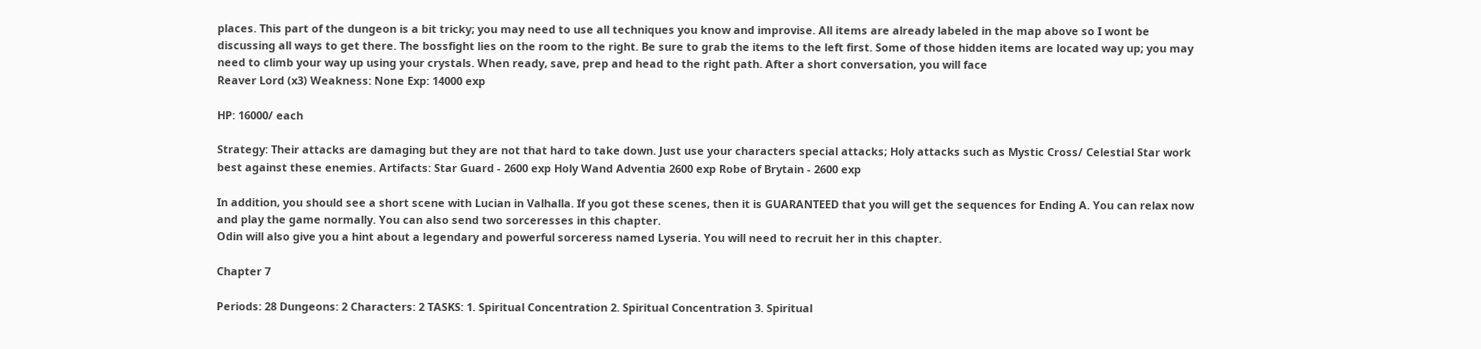places. This part of the dungeon is a bit tricky; you may need to use all techniques you know and improvise. All items are already labeled in the map above so I wont be discussing all ways to get there. The bossfight lies on the room to the right. Be sure to grab the items to the left first. Some of those hidden items are located way up; you may need to climb your way up using your crystals. When ready, save, prep and head to the right path. After a short conversation, you will face
Reaver Lord (x3) Weakness: None Exp: 14000 exp

HP: 16000/ each

Strategy: Their attacks are damaging but they are not that hard to take down. Just use your characters special attacks; Holy attacks such as Mystic Cross/ Celestial Star work best against these enemies. Artifacts: Star Guard - 2600 exp Holy Wand Adventia 2600 exp Robe of Brytain - 2600 exp

In addition, you should see a short scene with Lucian in Valhalla. If you got these scenes, then it is GUARANTEED that you will get the sequences for Ending A. You can relax now and play the game normally. You can also send two sorceresses in this chapter.
Odin will also give you a hint about a legendary and powerful sorceress named Lyseria. You will need to recruit her in this chapter.

Chapter 7

Periods: 28 Dungeons: 2 Characters: 2 TASKS: 1. Spiritual Concentration 2. Spiritual Concentration 3. Spiritual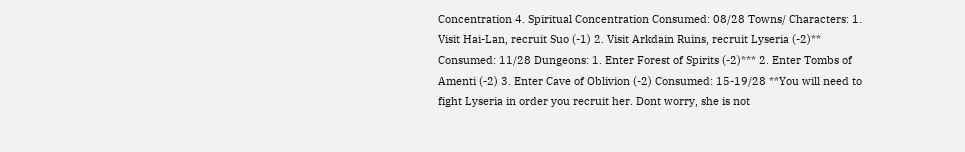Concentration 4. Spiritual Concentration Consumed: 08/28 Towns/ Characters: 1. Visit Hai-Lan, recruit Suo (-1) 2. Visit Arkdain Ruins, recruit Lyseria (-2)** Consumed: 11/28 Dungeons: 1. Enter Forest of Spirits (-2)*** 2. Enter Tombs of Amenti (-2) 3. Enter Cave of Oblivion (-2) Consumed: 15-19/28 **You will need to fight Lyseria in order you recruit her. Dont worry, she is not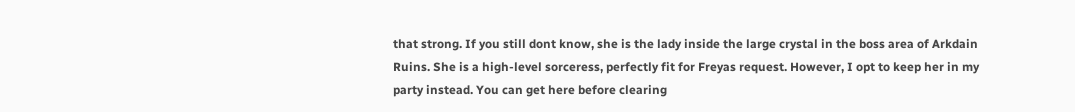that strong. If you still dont know, she is the lady inside the large crystal in the boss area of Arkdain Ruins. She is a high-level sorceress, perfectly fit for Freyas request. However, I opt to keep her in my party instead. You can get here before clearing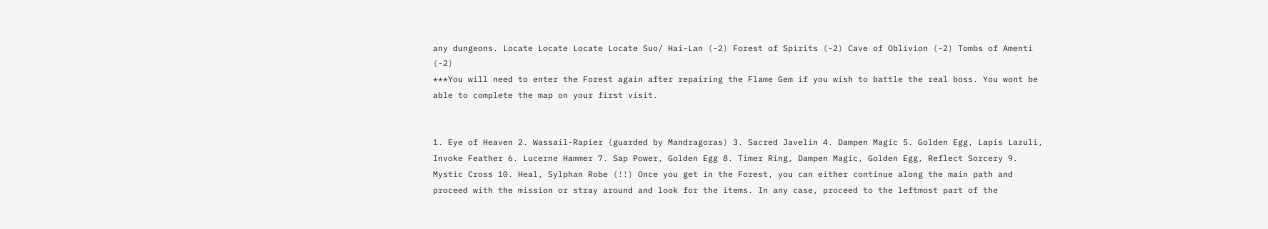any dungeons. Locate Locate Locate Locate Suo/ Hai-Lan (-2) Forest of Spirits (-2) Cave of Oblivion (-2) Tombs of Amenti (-2)
***You will need to enter the Forest again after repairing the Flame Gem if you wish to battle the real boss. You wont be able to complete the map on your first visit.


1. Eye of Heaven 2. Wassail-Rapier (guarded by Mandragoras) 3. Sacred Javelin 4. Dampen Magic 5. Golden Egg, Lapis Lazuli, Invoke Feather 6. Lucerne Hammer 7. Sap Power, Golden Egg 8. Timer Ring, Dampen Magic, Golden Egg, Reflect Sorcery 9. Mystic Cross 10. Heal, Sylphan Robe (!!) Once you get in the Forest, you can either continue along the main path and proceed with the mission or stray around and look for the items. In any case, proceed to the leftmost part of the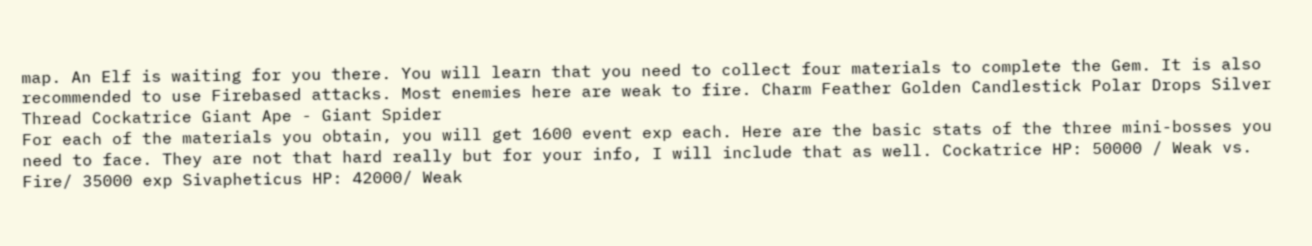map. An Elf is waiting for you there. You will learn that you need to collect four materials to complete the Gem. It is also recommended to use Firebased attacks. Most enemies here are weak to fire. Charm Feather Golden Candlestick Polar Drops Silver Thread Cockatrice Giant Ape - Giant Spider
For each of the materials you obtain, you will get 1600 event exp each. Here are the basic stats of the three mini-bosses you need to face. They are not that hard really but for your info, I will include that as well. Cockatrice HP: 50000 / Weak vs. Fire/ 35000 exp Sivapheticus HP: 42000/ Weak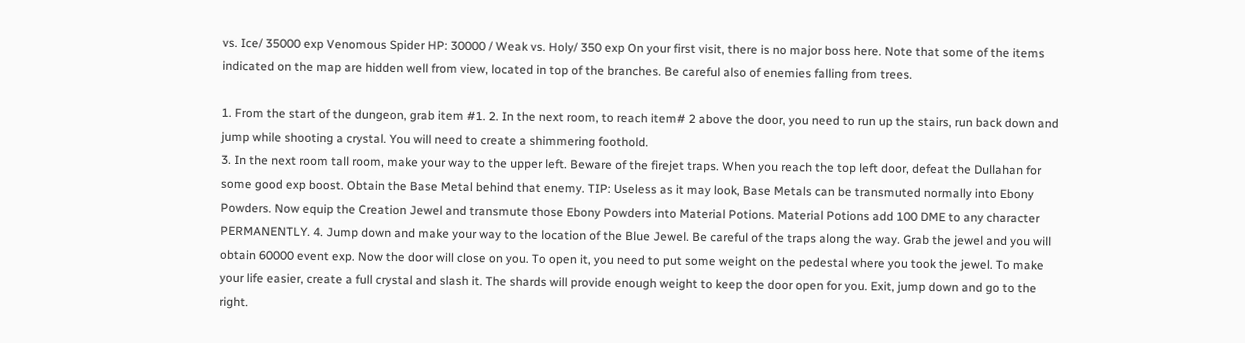vs. Ice/ 35000 exp Venomous Spider HP: 30000 / Weak vs. Holy/ 350 exp On your first visit, there is no major boss here. Note that some of the items indicated on the map are hidden well from view, located in top of the branches. Be careful also of enemies falling from trees.

1. From the start of the dungeon, grab item #1. 2. In the next room, to reach item# 2 above the door, you need to run up the stairs, run back down and jump while shooting a crystal. You will need to create a shimmering foothold.
3. In the next room tall room, make your way to the upper left. Beware of the firejet traps. When you reach the top left door, defeat the Dullahan for some good exp boost. Obtain the Base Metal behind that enemy. TIP: Useless as it may look, Base Metals can be transmuted normally into Ebony Powders. Now equip the Creation Jewel and transmute those Ebony Powders into Material Potions. Material Potions add 100 DME to any character PERMANENTLY. 4. Jump down and make your way to the location of the Blue Jewel. Be careful of the traps along the way. Grab the jewel and you will obtain 60000 event exp. Now the door will close on you. To open it, you need to put some weight on the pedestal where you took the jewel. To make your life easier, create a full crystal and slash it. The shards will provide enough weight to keep the door open for you. Exit, jump down and go to the right.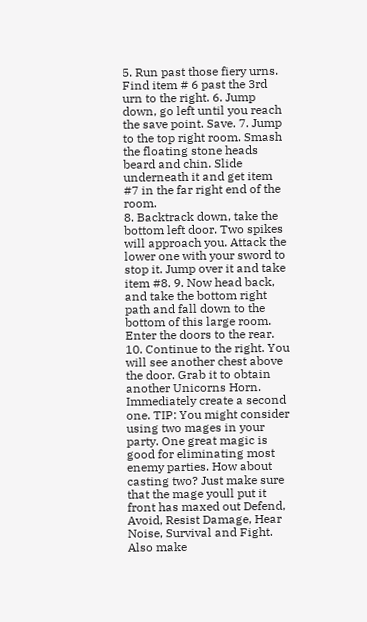5. Run past those fiery urns. Find item # 6 past the 3rd urn to the right. 6. Jump down, go left until you reach the save point. Save. 7. Jump to the top right room. Smash the floating stone heads beard and chin. Slide underneath it and get item #7 in the far right end of the room.
8. Backtrack down, take the bottom left door. Two spikes will approach you. Attack the lower one with your sword to stop it. Jump over it and take item #8. 9. Now head back, and take the bottom right path and fall down to the bottom of this large room. Enter the doors to the rear. 10. Continue to the right. You will see another chest above the door. Grab it to obtain another Unicorns Horn. Immediately create a second one. TIP: You might consider using two mages in your party. One great magic is good for eliminating most enemy parties. How about casting two? Just make sure that the mage youll put it front has maxed out Defend, Avoid, Resist Damage, Hear Noise, Survival and Fight. Also make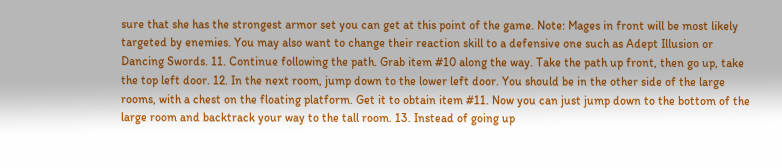sure that she has the strongest armor set you can get at this point of the game. Note: Mages in front will be most likely targeted by enemies. You may also want to change their reaction skill to a defensive one such as Adept Illusion or Dancing Swords. 11. Continue following the path. Grab item #10 along the way. Take the path up front, then go up, take the top left door. 12. In the next room, jump down to the lower left door. You should be in the other side of the large rooms, with a chest on the floating platform. Get it to obtain item #11. Now you can just jump down to the bottom of the large room and backtrack your way to the tall room. 13. Instead of going up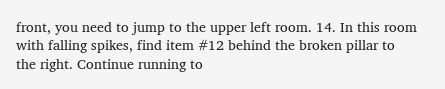front, you need to jump to the upper left room. 14. In this room with falling spikes, find item #12 behind the broken pillar to the right. Continue running to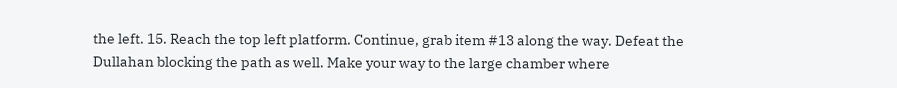the left. 15. Reach the top left platform. Continue, grab item #13 along the way. Defeat the Dullahan blocking the path as well. Make your way to the large chamber where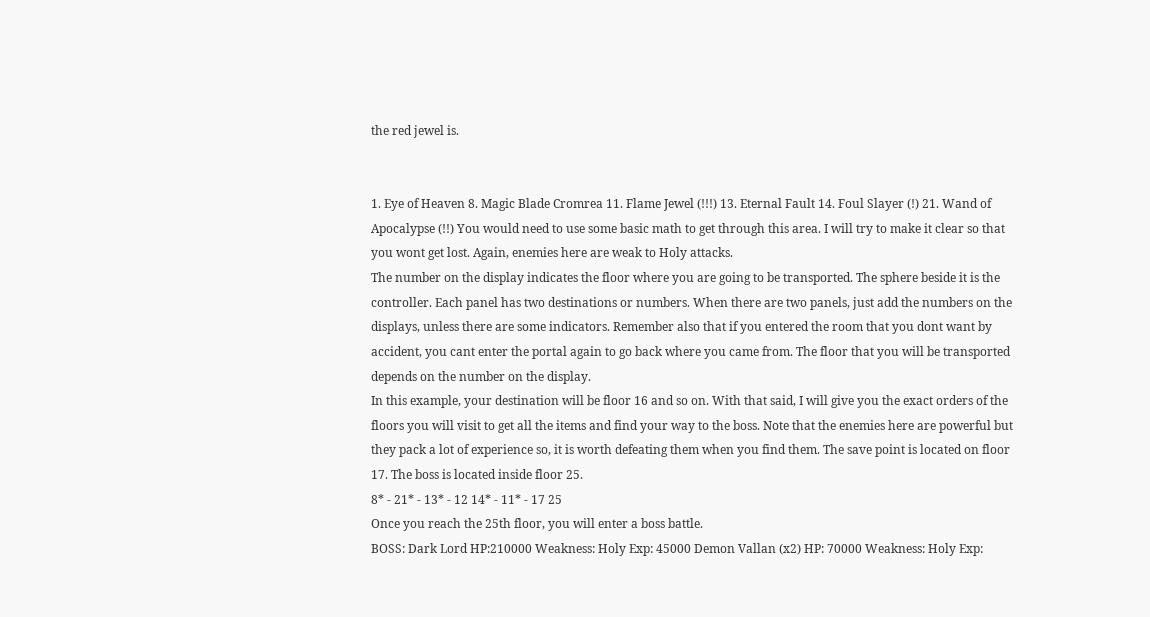the red jewel is.


1. Eye of Heaven 8. Magic Blade Cromrea 11. Flame Jewel (!!!) 13. Eternal Fault 14. Foul Slayer (!) 21. Wand of Apocalypse (!!) You would need to use some basic math to get through this area. I will try to make it clear so that you wont get lost. Again, enemies here are weak to Holy attacks.
The number on the display indicates the floor where you are going to be transported. The sphere beside it is the controller. Each panel has two destinations or numbers. When there are two panels, just add the numbers on the displays, unless there are some indicators. Remember also that if you entered the room that you dont want by accident, you cant enter the portal again to go back where you came from. The floor that you will be transported depends on the number on the display.
In this example, your destination will be floor 16 and so on. With that said, I will give you the exact orders of the floors you will visit to get all the items and find your way to the boss. Note that the enemies here are powerful but they pack a lot of experience so, it is worth defeating them when you find them. The save point is located on floor 17. The boss is located inside floor 25.
8* - 21* - 13* - 12 14* - 11* - 17 25
Once you reach the 25th floor, you will enter a boss battle.
BOSS: Dark Lord HP:210000 Weakness: Holy Exp: 45000 Demon Vallan (x2) HP: 70000 Weakness: Holy Exp: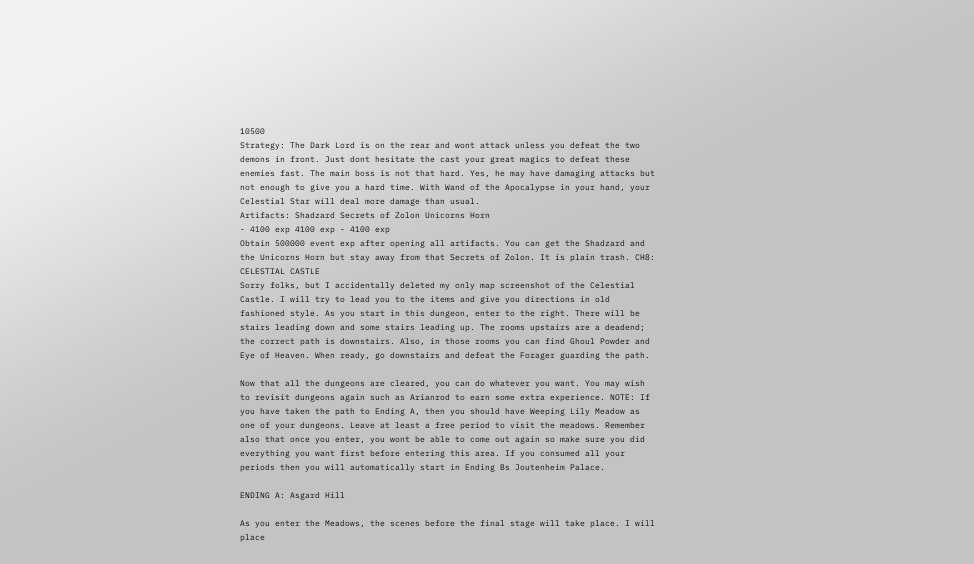10500
Strategy: The Dark Lord is on the rear and wont attack unless you defeat the two demons in front. Just dont hesitate the cast your great magics to defeat these enemies fast. The main boss is not that hard. Yes, he may have damaging attacks but not enough to give you a hard time. With Wand of the Apocalypse in your hand, your Celestial Star will deal more damage than usual.
Artifacts: Shadzard Secrets of Zolon Unicorns Horn
- 4100 exp 4100 exp - 4100 exp
Obtain 500000 event exp after opening all artifacts. You can get the Shadzard and the Unicorns Horn but stay away from that Secrets of Zolon. It is plain trash. CH8: CELESTIAL CASTLE
Sorry folks, but I accidentally deleted my only map screenshot of the Celestial Castle. I will try to lead you to the items and give you directions in old fashioned style. As you start in this dungeon, enter to the right. There will be stairs leading down and some stairs leading up. The rooms upstairs are a deadend; the correct path is downstairs. Also, in those rooms you can find Ghoul Powder and Eye of Heaven. When ready, go downstairs and defeat the Forager guarding the path.

Now that all the dungeons are cleared, you can do whatever you want. You may wish to revisit dungeons again such as Arianrod to earn some extra experience. NOTE: If you have taken the path to Ending A, then you should have Weeping Lily Meadow as one of your dungeons. Leave at least a free period to visit the meadows. Remember also that once you enter, you wont be able to come out again so make sure you did everything you want first before entering this area. If you consumed all your periods then you will automatically start in Ending Bs Joutenheim Palace.

ENDING A: Asgard Hill

As you enter the Meadows, the scenes before the final stage will take place. I will place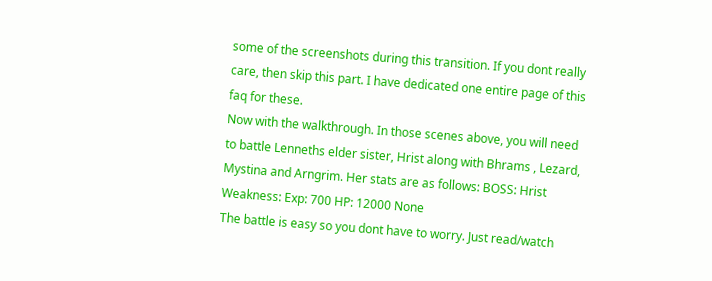some of the screenshots during this transition. If you dont really care, then skip this part. I have dedicated one entire page of this faq for these.
Now with the walkthrough. In those scenes above, you will need to battle Lenneths elder sister, Hrist along with Bhrams , Lezard, Mystina and Arngrim. Her stats are as follows: BOSS: Hrist Weakness: Exp: 700 HP: 12000 None
The battle is easy so you dont have to worry. Just read/watch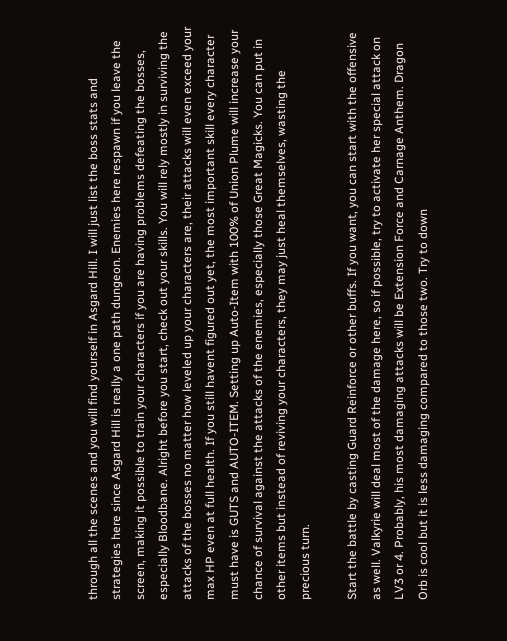through all the scenes and you will find yourself in Asgard Hill. I will just list the boss stats and strategies here since Asgard Hill is really a one path dungeon. Enemies here respawn if you leave the screen, making it possible to train your characters if you are having problems defeating the bosses, especially Bloodbane. Alright before you start, check out your skills. You will rely mostly in surviving the attacks of the bosses no matter how leveled up your characters are, their attacks will even exceed your max HP even at full health. If you still havent figured out yet, the most important skill every character must have is GUTS and AUTO-ITEM. Setting up Auto-Item with 100% of Union Plume will increase your chance of survival against the attacks of the enemies, especially those Great Magicks. You can put in other items but instead of reviving your characters, they may just heal themselves, wasting the precious turn.

Start the battle by casting Guard Reinforce or other buffs. If you want, you can start with the offensive as well. Valkyrie will deal most of the damage here, so if possible, try to activate her special attack on LV3 or 4. Probably, his most damaging attacks will be Extension Force and Carnage Anthem. Dragon Orb is cool but it is less damaging compared to those two. Try to down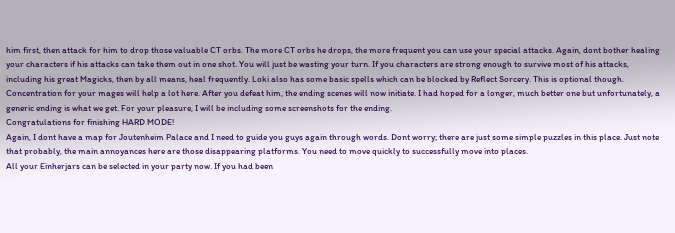him first, then attack for him to drop those valuable CT orbs. The more CT orbs he drops, the more frequent you can use your special attacks. Again, dont bother healing your characters if his attacks can take them out in one shot. You will just be wasting your turn. If you characters are strong enough to survive most of his attacks, including his great Magicks, then by all means, heal frequently. Loki also has some basic spells which can be blocked by Reflect Sorcery. This is optional though. Concentration for your mages will help a lot here. After you defeat him, the ending scenes will now initiate. I had hoped for a longer, much better one but unfortunately, a generic ending is what we get. For your pleasure, I will be including some screenshots for the ending.
Congratulations for finishing HARD MODE!
Again, I dont have a map for Joutenheim Palace and I need to guide you guys again through words. Dont worry; there are just some simple puzzles in this place. Just note that probably, the main annoyances here are those disappearing platforms. You need to move quickly to successfully move into places.
All your Einherjars can be selected in your party now. If you had been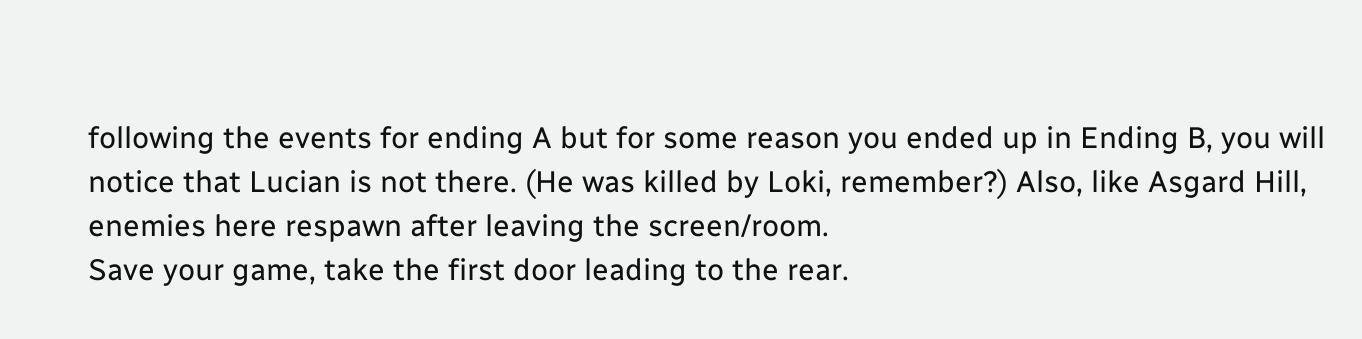following the events for ending A but for some reason you ended up in Ending B, you will notice that Lucian is not there. (He was killed by Loki, remember?) Also, like Asgard Hill, enemies here respawn after leaving the screen/room.
Save your game, take the first door leading to the rear.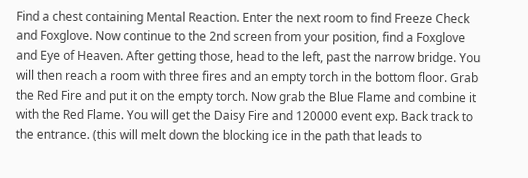Find a chest containing Mental Reaction. Enter the next room to find Freeze Check and Foxglove. Now continue to the 2nd screen from your position, find a Foxglove and Eye of Heaven. After getting those, head to the left, past the narrow bridge. You will then reach a room with three fires and an empty torch in the bottom floor. Grab the Red Fire and put it on the empty torch. Now grab the Blue Flame and combine it with the Red Flame. You will get the Daisy Fire and 120000 event exp. Back track to the entrance. (this will melt down the blocking ice in the path that leads to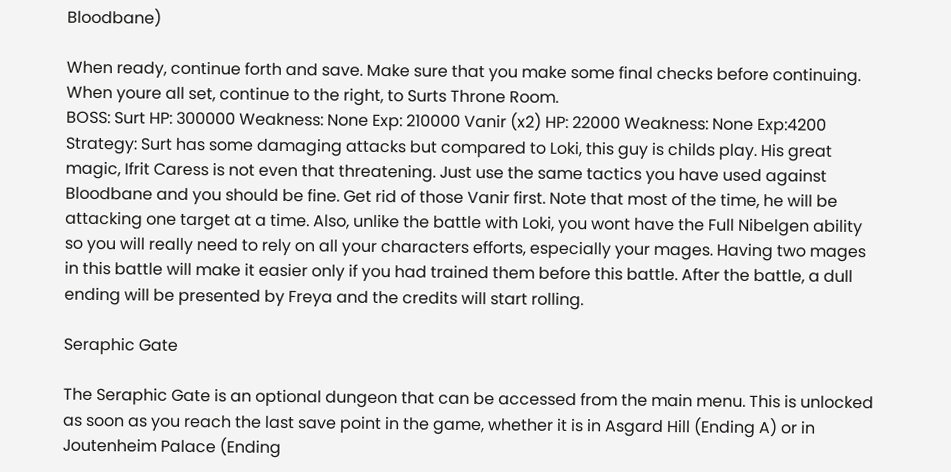Bloodbane)

When ready, continue forth and save. Make sure that you make some final checks before continuing. When youre all set, continue to the right, to Surts Throne Room.
BOSS: Surt HP: 300000 Weakness: None Exp: 210000 Vanir (x2) HP: 22000 Weakness: None Exp:4200
Strategy: Surt has some damaging attacks but compared to Loki, this guy is childs play. His great magic, Ifrit Caress is not even that threatening. Just use the same tactics you have used against Bloodbane and you should be fine. Get rid of those Vanir first. Note that most of the time, he will be attacking one target at a time. Also, unlike the battle with Loki, you wont have the Full Nibelgen ability so you will really need to rely on all your characters efforts, especially your mages. Having two mages in this battle will make it easier only if you had trained them before this battle. After the battle, a dull ending will be presented by Freya and the credits will start rolling.

Seraphic Gate

The Seraphic Gate is an optional dungeon that can be accessed from the main menu. This is unlocked as soon as you reach the last save point in the game, whether it is in Asgard Hill (Ending A) or in Joutenheim Palace (Ending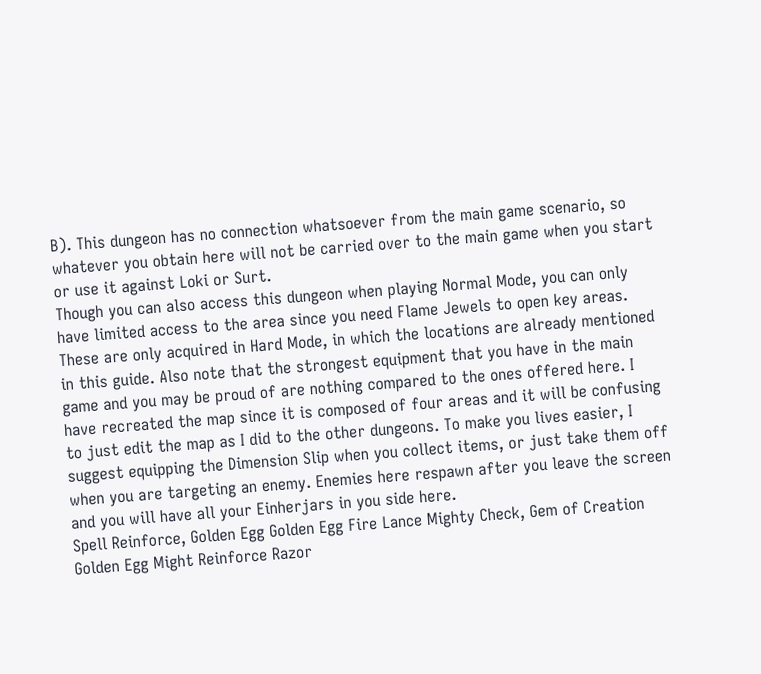B). This dungeon has no connection whatsoever from the main game scenario, so whatever you obtain here will not be carried over to the main game when you start or use it against Loki or Surt.
Though you can also access this dungeon when playing Normal Mode, you can only have limited access to the area since you need Flame Jewels to open key areas. These are only acquired in Hard Mode, in which the locations are already mentioned in this guide. Also note that the strongest equipment that you have in the main game and you may be proud of are nothing compared to the ones offered here. I have recreated the map since it is composed of four areas and it will be confusing to just edit the map as I did to the other dungeons. To make you lives easier, I suggest equipping the Dimension Slip when you collect items, or just take them off when you are targeting an enemy. Enemies here respawn after you leave the screen and you will have all your Einherjars in you side here.
Spell Reinforce, Golden Egg Golden Egg Fire Lance Mighty Check, Gem of Creation Golden Egg Might Reinforce Razor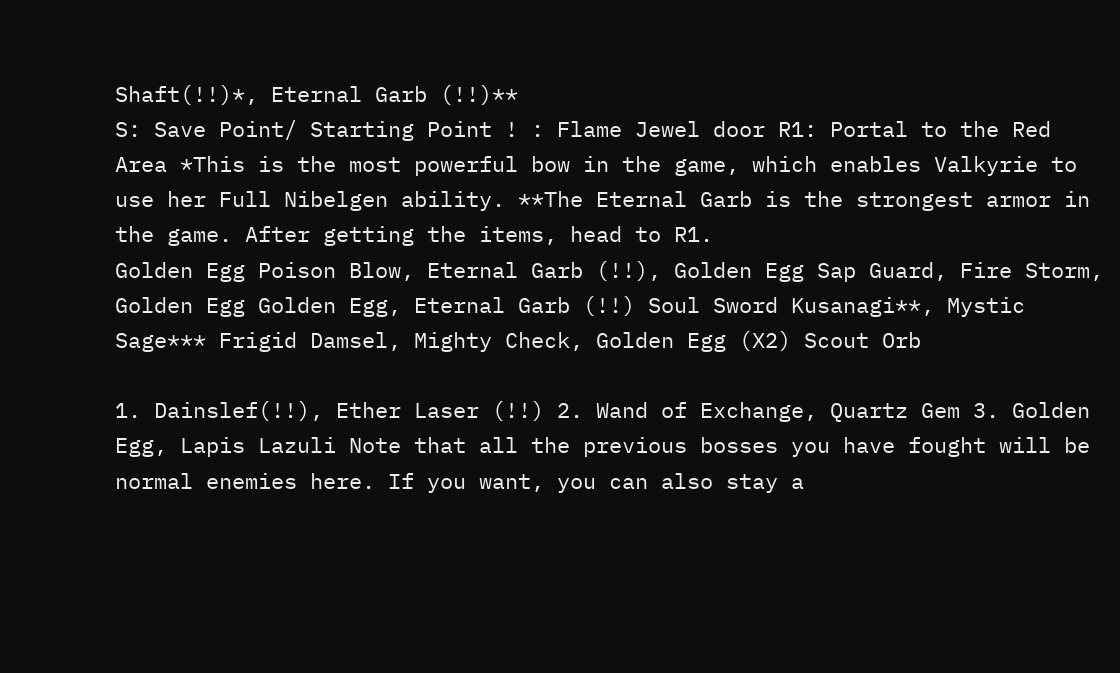Shaft(!!)*, Eternal Garb (!!)**
S: Save Point/ Starting Point ! : Flame Jewel door R1: Portal to the Red Area *This is the most powerful bow in the game, which enables Valkyrie to use her Full Nibelgen ability. **The Eternal Garb is the strongest armor in the game. After getting the items, head to R1.
Golden Egg Poison Blow, Eternal Garb (!!), Golden Egg Sap Guard, Fire Storm, Golden Egg Golden Egg, Eternal Garb (!!) Soul Sword Kusanagi**, Mystic Sage*** Frigid Damsel, Mighty Check, Golden Egg (X2) Scout Orb

1. Dainslef(!!), Ether Laser (!!) 2. Wand of Exchange, Quartz Gem 3. Golden Egg, Lapis Lazuli Note that all the previous bosses you have fought will be normal enemies here. If you want, you can also stay a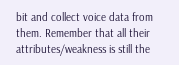bit and collect voice data from them. Remember that all their attributes/weakness is still the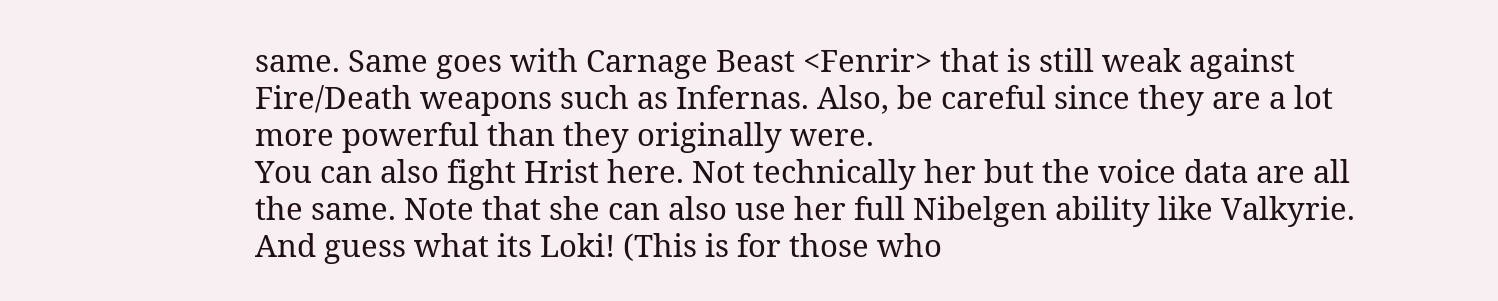same. Same goes with Carnage Beast <Fenrir> that is still weak against Fire/Death weapons such as Infernas. Also, be careful since they are a lot more powerful than they originally were.
You can also fight Hrist here. Not technically her but the voice data are all the same. Note that she can also use her full Nibelgen ability like Valkyrie.
And guess what its Loki! (This is for those who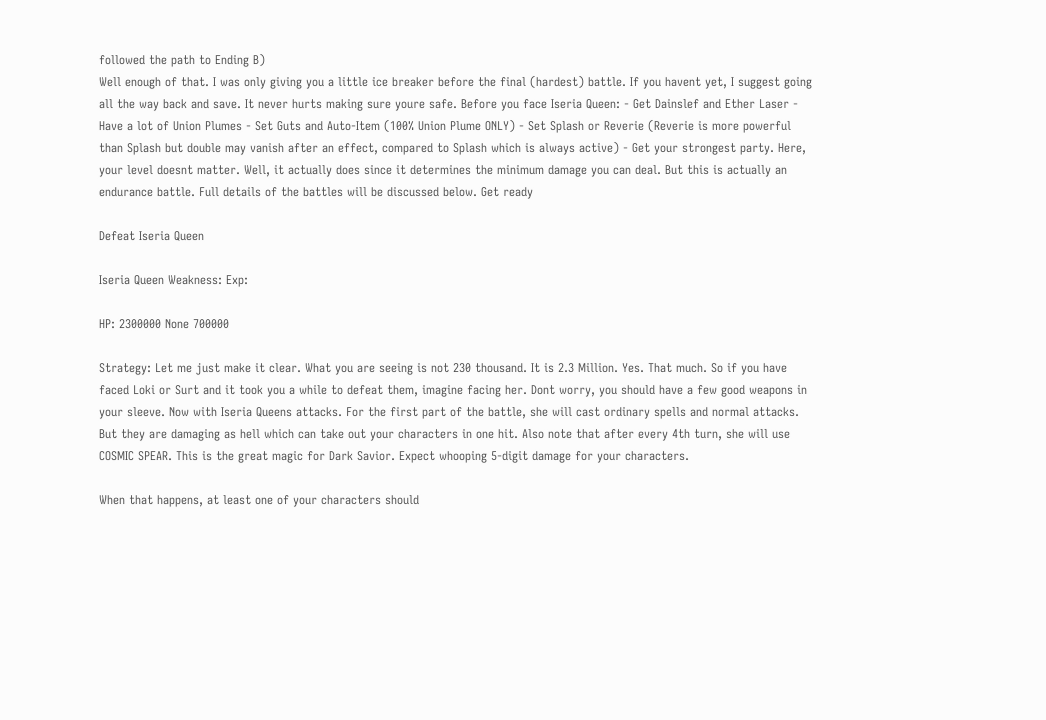followed the path to Ending B)
Well enough of that. I was only giving you a little ice breaker before the final (hardest) battle. If you havent yet, I suggest going all the way back and save. It never hurts making sure youre safe. Before you face Iseria Queen: - Get Dainslef and Ether Laser - Have a lot of Union Plumes - Set Guts and Auto-Item (100% Union Plume ONLY) - Set Splash or Reverie (Reverie is more powerful than Splash but double may vanish after an effect, compared to Splash which is always active) - Get your strongest party. Here, your level doesnt matter. Well, it actually does since it determines the minimum damage you can deal. But this is actually an endurance battle. Full details of the battles will be discussed below. Get ready

Defeat Iseria Queen

Iseria Queen Weakness: Exp:

HP: 2300000 None 700000

Strategy: Let me just make it clear. What you are seeing is not 230 thousand. It is 2.3 Million. Yes. That much. So if you have faced Loki or Surt and it took you a while to defeat them, imagine facing her. Dont worry, you should have a few good weapons in your sleeve. Now with Iseria Queens attacks. For the first part of the battle, she will cast ordinary spells and normal attacks. But they are damaging as hell which can take out your characters in one hit. Also note that after every 4th turn, she will use COSMIC SPEAR. This is the great magic for Dark Savior. Expect whooping 5-digit damage for your characters.

When that happens, at least one of your characters should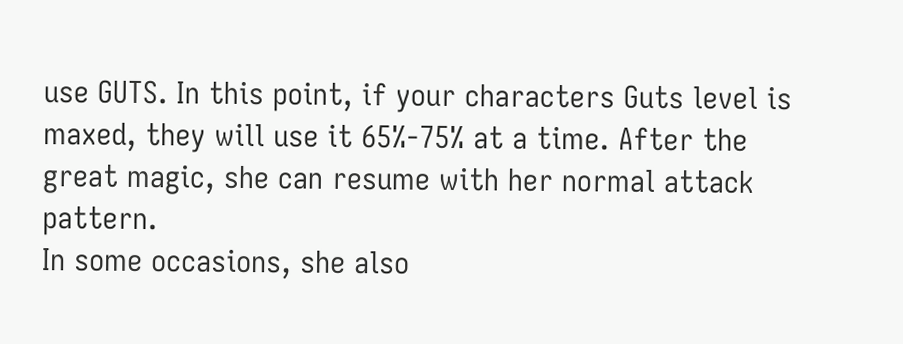use GUTS. In this point, if your characters Guts level is maxed, they will use it 65%-75% at a time. After the great magic, she can resume with her normal attack pattern.
In some occasions, she also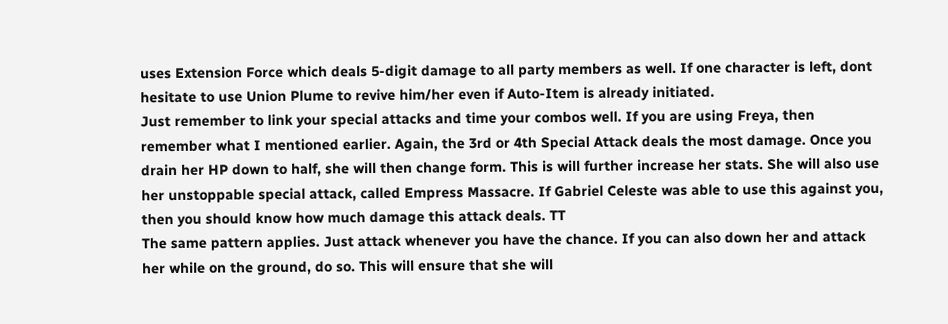uses Extension Force which deals 5-digit damage to all party members as well. If one character is left, dont hesitate to use Union Plume to revive him/her even if Auto-Item is already initiated.
Just remember to link your special attacks and time your combos well. If you are using Freya, then remember what I mentioned earlier. Again, the 3rd or 4th Special Attack deals the most damage. Once you drain her HP down to half, she will then change form. This is will further increase her stats. She will also use her unstoppable special attack, called Empress Massacre. If Gabriel Celeste was able to use this against you, then you should know how much damage this attack deals. TT
The same pattern applies. Just attack whenever you have the chance. If you can also down her and attack her while on the ground, do so. This will ensure that she will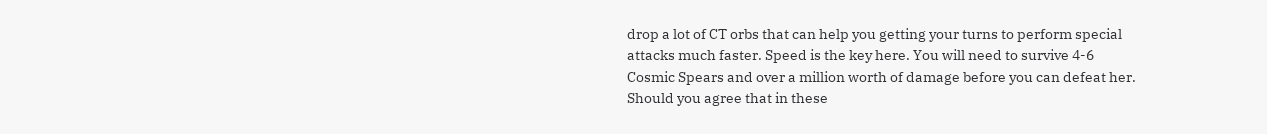drop a lot of CT orbs that can help you getting your turns to perform special attacks much faster. Speed is the key here. You will need to survive 4-6 Cosmic Spears and over a million worth of damage before you can defeat her. Should you agree that in these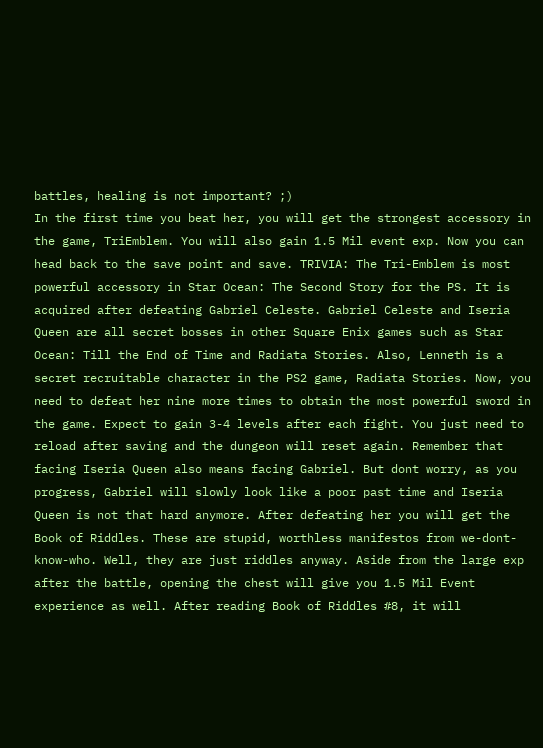battles, healing is not important? ;)
In the first time you beat her, you will get the strongest accessory in the game, TriEmblem. You will also gain 1.5 Mil event exp. Now you can head back to the save point and save. TRIVIA: The Tri-Emblem is most powerful accessory in Star Ocean: The Second Story for the PS. It is acquired after defeating Gabriel Celeste. Gabriel Celeste and Iseria Queen are all secret bosses in other Square Enix games such as Star Ocean: Till the End of Time and Radiata Stories. Also, Lenneth is a secret recruitable character in the PS2 game, Radiata Stories. Now, you need to defeat her nine more times to obtain the most powerful sword in the game. Expect to gain 3-4 levels after each fight. You just need to reload after saving and the dungeon will reset again. Remember that facing Iseria Queen also means facing Gabriel. But dont worry, as you progress, Gabriel will slowly look like a poor past time and Iseria Queen is not that hard anymore. After defeating her you will get the Book of Riddles. These are stupid, worthless manifestos from we-dont-know-who. Well, they are just riddles anyway. Aside from the large exp after the battle, opening the chest will give you 1.5 Mil Event experience as well. After reading Book of Riddles #8, it will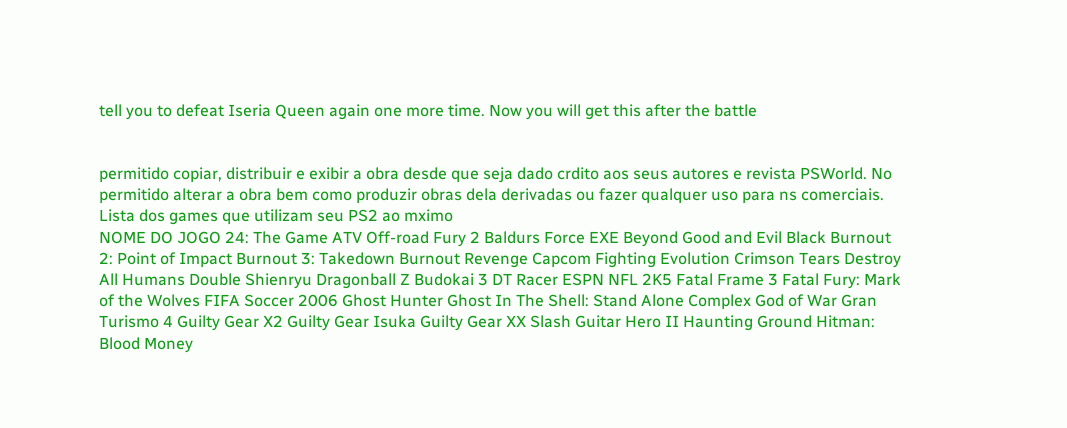tell you to defeat Iseria Queen again one more time. Now you will get this after the battle


permitido copiar, distribuir e exibir a obra desde que seja dado crdito aos seus autores e revista PSWorld. No permitido alterar a obra bem como produzir obras dela derivadas ou fazer qualquer uso para ns comerciais.
Lista dos games que utilizam seu PS2 ao mximo
NOME DO JOGO 24: The Game ATV Off-road Fury 2 Baldurs Force EXE Beyond Good and Evil Black Burnout 2: Point of Impact Burnout 3: Takedown Burnout Revenge Capcom Fighting Evolution Crimson Tears Destroy All Humans Double Shienryu Dragonball Z Budokai 3 DT Racer ESPN NFL 2K5 Fatal Frame 3 Fatal Fury: Mark of the Wolves FIFA Soccer 2006 Ghost Hunter Ghost In The Shell: Stand Alone Complex God of War Gran Turismo 4 Guilty Gear X2 Guilty Gear Isuka Guilty Gear XX Slash Guitar Hero II Haunting Ground Hitman: Blood Money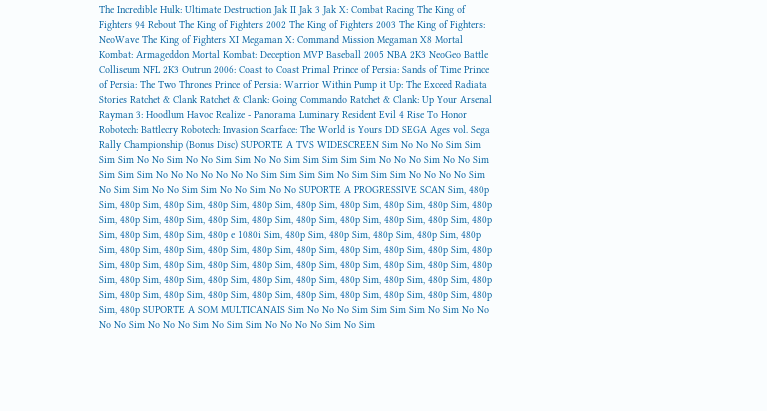The Incredible Hulk: Ultimate Destruction Jak II Jak 3 Jak X: Combat Racing The King of Fighters 94 Rebout The King of Fighters 2002 The King of Fighters 2003 The King of Fighters: NeoWave The King of Fighters XI Megaman X: Command Mission Megaman X8 Mortal Kombat: Armageddon Mortal Kombat: Deception MVP Baseball 2005 NBA 2K3 NeoGeo Battle Colliseum NFL 2K3 Outrun 2006: Coast to Coast Primal Prince of Persia: Sands of Time Prince of Persia: The Two Thrones Prince of Persia: Warrior Within Pump it Up: The Exceed Radiata Stories Ratchet & Clank Ratchet & Clank: Going Commando Ratchet & Clank: Up Your Arsenal Rayman 3: Hoodlum Havoc Realize - Panorama Luminary Resident Evil 4 Rise To Honor Robotech: Battlecry Robotech: Invasion Scarface: The World is Yours DD SEGA Ages vol. Sega Rally Championship (Bonus Disc) SUPORTE A TVS WIDESCREEN Sim No No No Sim Sim Sim Sim No No Sim No No Sim Sim No No Sim Sim Sim Sim Sim No No No Sim No No Sim Sim Sim Sim No No No No No No No Sim Sim Sim Sim No Sim Sim Sim No No No No Sim No Sim Sim No No Sim Sim No No Sim No No SUPORTE A PROGRESSIVE SCAN Sim, 480p Sim, 480p Sim, 480p Sim, 480p Sim, 480p Sim, 480p Sim, 480p Sim, 480p Sim, 480p Sim, 480p Sim, 480p Sim, 480p Sim, 480p Sim, 480p Sim, 480p Sim, 480p Sim, 480p Sim, 480p Sim, 480p Sim, 480p Sim, 480p Sim, 480p e 1080i Sim, 480p Sim, 480p Sim, 480p Sim, 480p Sim, 480p Sim, 480p Sim, 480p Sim, 480p Sim, 480p Sim, 480p Sim, 480p Sim, 480p Sim, 480p Sim, 480p Sim, 480p Sim, 480p Sim, 480p Sim, 480p Sim, 480p Sim, 480p Sim, 480p Sim, 480p Sim, 480p Sim, 480p Sim, 480p Sim, 480p Sim, 480p Sim, 480p Sim, 480p Sim, 480p Sim, 480p Sim, 480p Sim, 480p Sim, 480p Sim, 480p Sim, 480p Sim, 480p Sim, 480p Sim, 480p Sim, 480p Sim, 480p Sim, 480p SUPORTE A SOM MULTICANAIS Sim No No No Sim Sim Sim Sim No Sim No No No No Sim No No No Sim No Sim Sim No No No No Sim No Sim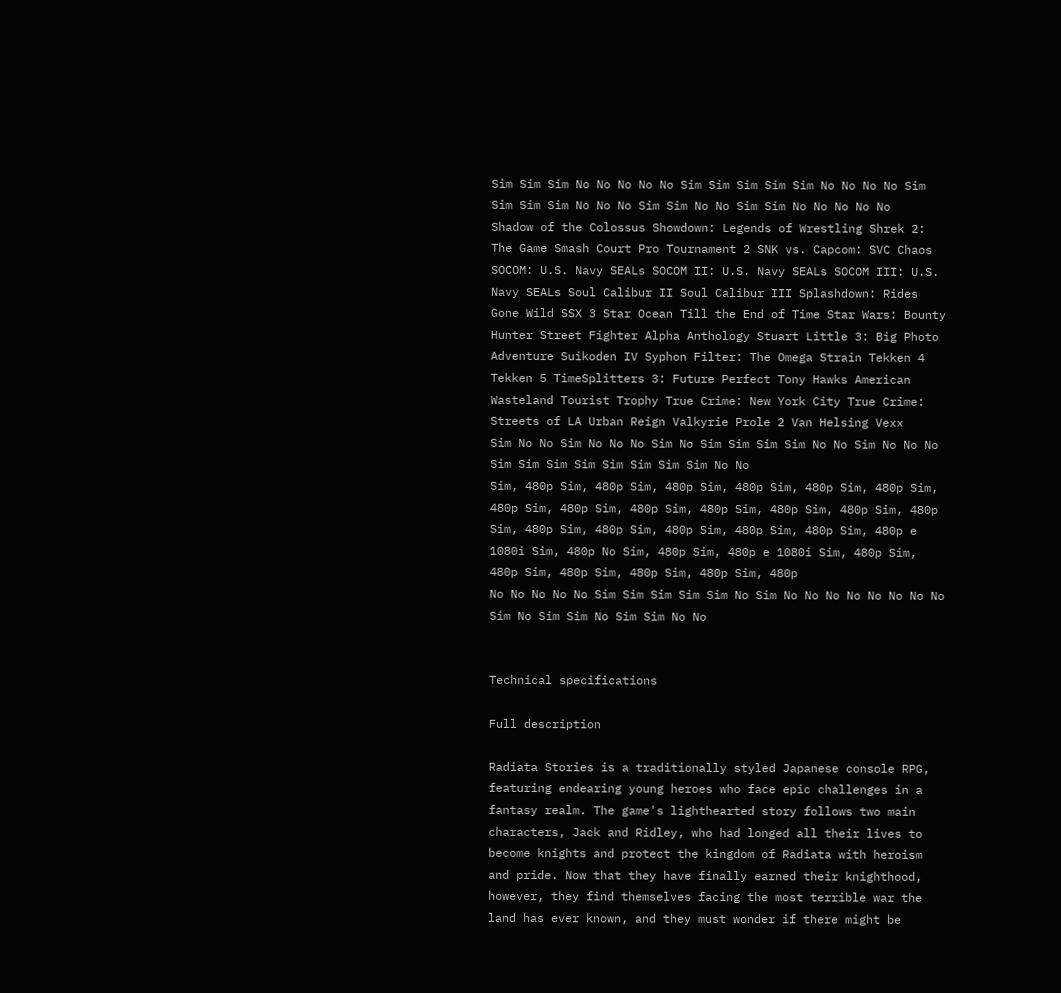Sim Sim Sim No No No No No Sim Sim Sim Sim Sim No No No No Sim Sim Sim Sim No No No Sim Sim No No Sim Sim No No No No No
Shadow of the Colossus Showdown: Legends of Wrestling Shrek 2: The Game Smash Court Pro Tournament 2 SNK vs. Capcom: SVC Chaos SOCOM: U.S. Navy SEALs SOCOM II: U.S. Navy SEALs SOCOM III: U.S. Navy SEALs Soul Calibur II Soul Calibur III Splashdown: Rides Gone Wild SSX 3 Star Ocean Till the End of Time Star Wars: Bounty Hunter Street Fighter Alpha Anthology Stuart Little 3: Big Photo Adventure Suikoden IV Syphon Filter: The Omega Strain Tekken 4 Tekken 5 TimeSplitters 3: Future Perfect Tony Hawks American Wasteland Tourist Trophy True Crime: New York City True Crime: Streets of LA Urban Reign Valkyrie Prole 2 Van Helsing Vexx
Sim No No Sim No No No Sim No Sim Sim Sim Sim No No Sim No No No Sim Sim Sim Sim Sim Sim Sim Sim No No
Sim, 480p Sim, 480p Sim, 480p Sim, 480p Sim, 480p Sim, 480p Sim, 480p Sim, 480p Sim, 480p Sim, 480p Sim, 480p Sim, 480p Sim, 480p Sim, 480p Sim, 480p Sim, 480p Sim, 480p Sim, 480p Sim, 480p e 1080i Sim, 480p No Sim, 480p Sim, 480p e 1080i Sim, 480p Sim, 480p Sim, 480p Sim, 480p Sim, 480p Sim, 480p
No No No No No Sim Sim Sim Sim Sim No Sim No No No No No No No No Sim No Sim Sim No Sim Sim No No


Technical specifications

Full description

Radiata Stories is a traditionally styled Japanese console RPG, featuring endearing young heroes who face epic challenges in a fantasy realm. The game's lighthearted story follows two main characters, Jack and Ridley, who had longed all their lives to become knights and protect the kingdom of Radiata with heroism and pride. Now that they have finally earned their knighthood, however, they find themselves facing the most terrible war the land has ever known, and they must wonder if there might be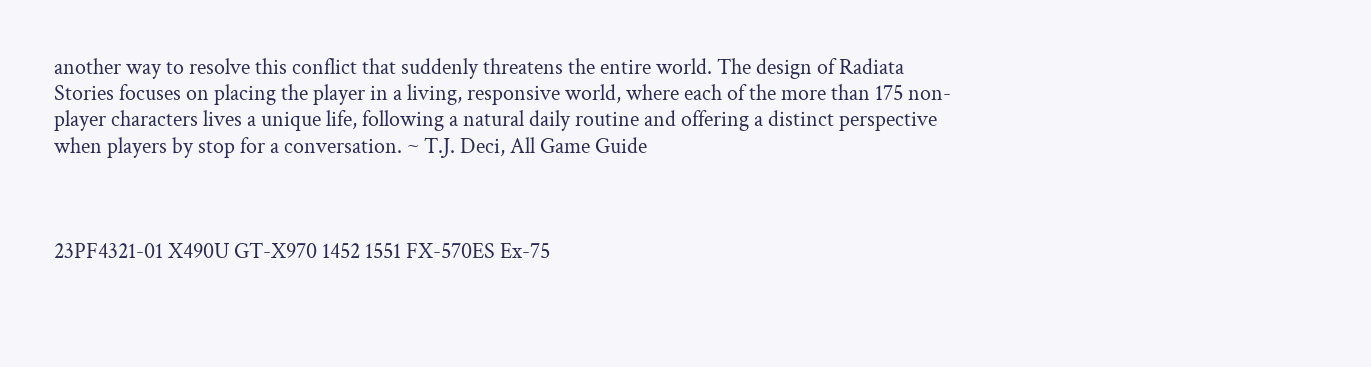another way to resolve this conflict that suddenly threatens the entire world. The design of Radiata Stories focuses on placing the player in a living, responsive world, where each of the more than 175 non-player characters lives a unique life, following a natural daily routine and offering a distinct perspective when players by stop for a conversation. ~ T.J. Deci, All Game Guide



23PF4321-01 X490U GT-X970 1452 1551 FX-570ES Ex-75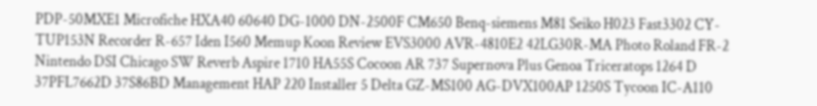PDP-50MXE1 Microfiche HXA40 60640 DG-1000 DN-2500F CM650 Benq-siemens M81 Seiko H023 Fast3302 CY-TUP153N Recorder R-657 Iden I560 Memup Koon Review EVS3000 AVR-4810E2 42LG30R-MA Photo Roland FR-2 Nintendo DSI Chicago SW Reverb Aspire 1710 HA55S Cocoon AR 737 Supernova Plus Genoa Triceratops 1264 D 37PFL7662D 37S86BD Management HAP 220 Installer 5 Delta GZ-MS100 AG-DVX100AP 1250S Tycoon IC-A110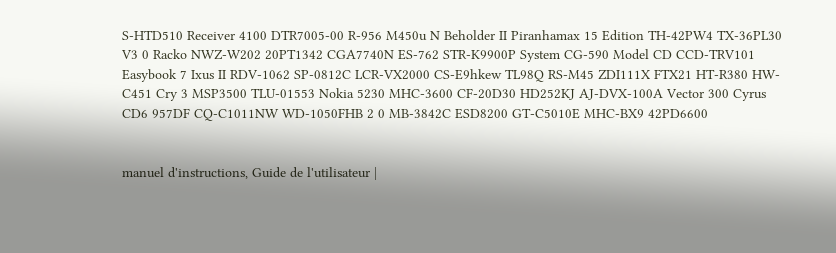S-HTD510 Receiver 4100 DTR7005-00 R-956 M450u N Beholder II Piranhamax 15 Edition TH-42PW4 TX-36PL30 V3 0 Racko NWZ-W202 20PT1342 CGA7740N ES-762 STR-K9900P System CG-590 Model CD CCD-TRV101 Easybook 7 Ixus II RDV-1062 SP-0812C LCR-VX2000 CS-E9hkew TL98Q RS-M45 ZDI111X FTX21 HT-R380 HW-C451 Cry 3 MSP3500 TLU-01553 Nokia 5230 MHC-3600 CF-20D30 HD252KJ AJ-DVX-100A Vector 300 Cyrus CD6 957DF CQ-C1011NW WD-1050FHB 2 0 MB-3842C ESD8200 GT-C5010E MHC-BX9 42PD6600


manuel d'instructions, Guide de l'utilisateur |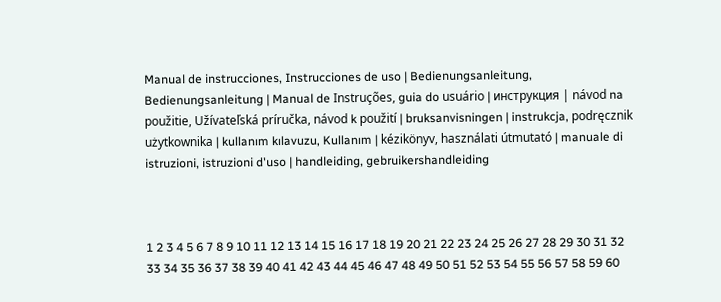Manual de instrucciones, Instrucciones de uso | Bedienungsanleitung, Bedienungsanleitung | Manual de Instruções, guia do usuário | инструкция | návod na použitie, Užívateľská príručka, návod k použití | bruksanvisningen | instrukcja, podręcznik użytkownika | kullanım kılavuzu, Kullanım | kézikönyv, használati útmutató | manuale di istruzioni, istruzioni d'uso | handleiding, gebruikershandleiding



1 2 3 4 5 6 7 8 9 10 11 12 13 14 15 16 17 18 19 20 21 22 23 24 25 26 27 28 29 30 31 32 33 34 35 36 37 38 39 40 41 42 43 44 45 46 47 48 49 50 51 52 53 54 55 56 57 58 59 60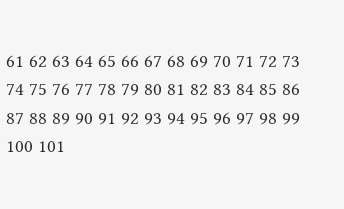61 62 63 64 65 66 67 68 69 70 71 72 73 74 75 76 77 78 79 80 81 82 83 84 85 86 87 88 89 90 91 92 93 94 95 96 97 98 99 100 101